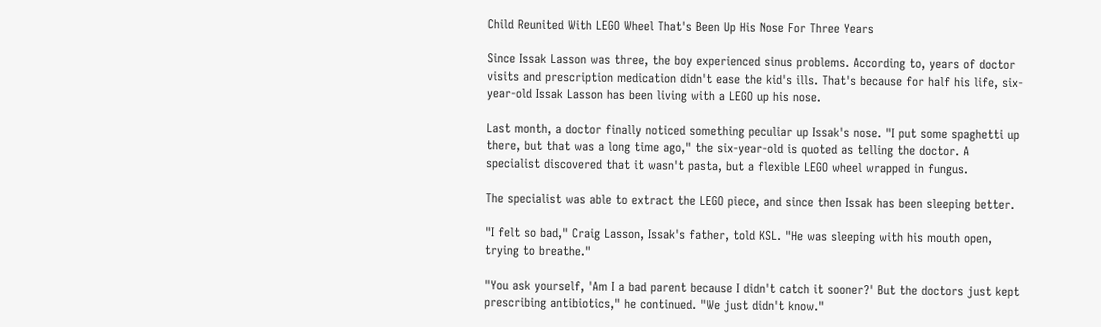Child Reunited With LEGO Wheel That's Been Up His Nose For Three Years

Since Issak Lasson was three, the boy experienced sinus problems. According to, years of doctor visits and prescription medication didn't ease the kid's ills. That's because for half his life, six-year-old Issak Lasson has been living with a LEGO up his nose.

Last month, a doctor finally noticed something peculiar up Issak's nose. "I put some spaghetti up there, but that was a long time ago," the six-year-old is quoted as telling the doctor. A specialist discovered that it wasn't pasta, but a flexible LEGO wheel wrapped in fungus.

The specialist was able to extract the LEGO piece, and since then Issak has been sleeping better.

"I felt so bad," Craig Lasson, Issak's father, told KSL. "He was sleeping with his mouth open, trying to breathe."

"You ask yourself, 'Am I a bad parent because I didn't catch it sooner?' But the doctors just kept prescribing antibiotics," he continued. "We just didn't know."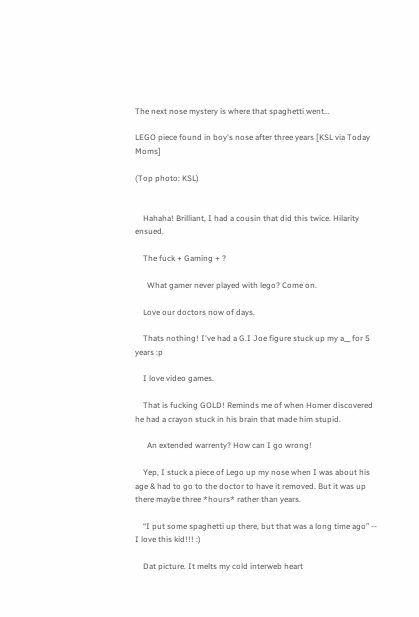The next nose mystery is where that spaghetti went...

LEGO piece found in boy's nose after three years [KSL via Today Moms]

(Top photo: KSL)


    Hahaha! Brilliant, I had a cousin that did this twice. Hilarity ensued.

    The fuck + Gaming + ?

      What gamer never played with lego? Come on.

    Love our doctors now of days.

    Thats nothing! I've had a G.I Joe figure stuck up my a__ for 5 years :p

    I love video games.

    That is fucking GOLD! Reminds me of when Homer discovered he had a crayon stuck in his brain that made him stupid.

      An extended warrenty? How can I go wrong!

    Yep, I stuck a piece of Lego up my nose when I was about his age & had to go to the doctor to have it removed. But it was up there maybe three *hours* rather than years.

    “I put some spaghetti up there, but that was a long time ago” -- I love this kid!!! :)

    Dat picture. It melts my cold interweb heart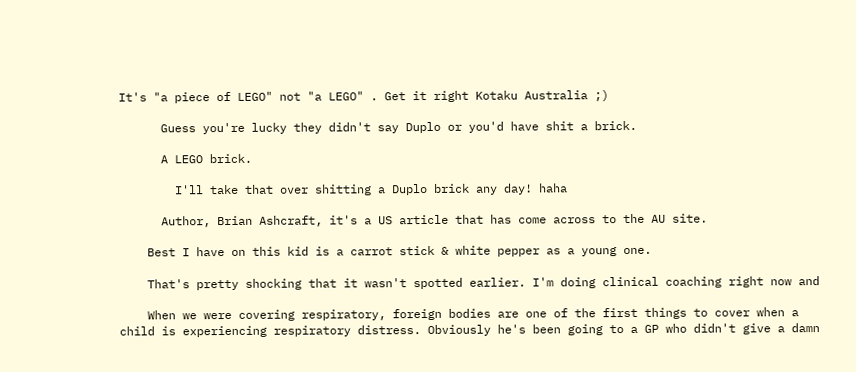It's "a piece of LEGO" not "a LEGO" . Get it right Kotaku Australia ;)

      Guess you're lucky they didn't say Duplo or you'd have shit a brick.

      A LEGO brick.

        I'll take that over shitting a Duplo brick any day! haha

      Author, Brian Ashcraft, it's a US article that has come across to the AU site.

    Best I have on this kid is a carrot stick & white pepper as a young one.

    That's pretty shocking that it wasn't spotted earlier. I'm doing clinical coaching right now and

    When we were covering respiratory, foreign bodies are one of the first things to cover when a child is experiencing respiratory distress. Obviously he's been going to a GP who didn't give a damn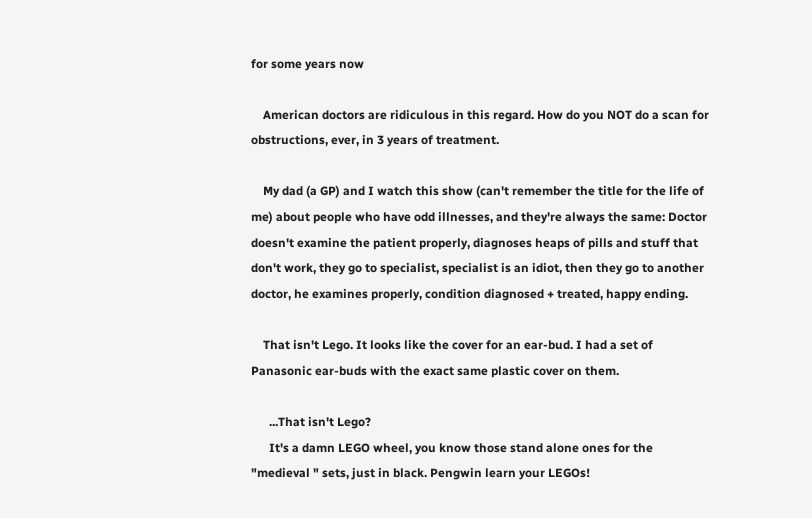for some years now

    American doctors are ridiculous in this regard. How do you NOT do a scan for obstructions, ever, in 3 years of treatment.

    My dad (a GP) and I watch this show (can't remember the title for the life of me) about people who have odd illnesses, and they're always the same: Doctor doesn't examine the patient properly, diagnoses heaps of pills and stuff that don't work, they go to specialist, specialist is an idiot, then they go to another doctor, he examines properly, condition diagnosed + treated, happy ending.

    That isn't Lego. It looks like the cover for an ear-bud. I had a set of Panasonic ear-buds with the exact same plastic cover on them.

      ...That isn't Lego?
      It's a damn LEGO wheel, you know those stand alone ones for the "medieval " sets, just in black. Pengwin learn your LEGOs!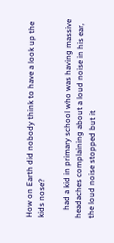How on Earth did nobody think to have a look up the kids nose?

    had a kid in primary school who was having massive headaches complaining about a loud noise in his ear, the loud noise stopped but it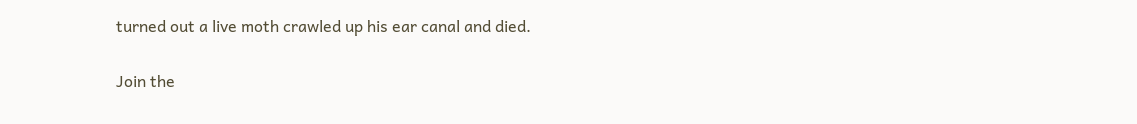turned out a live moth crawled up his ear canal and died.

Join the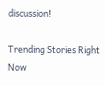discussion!

Trending Stories Right Now